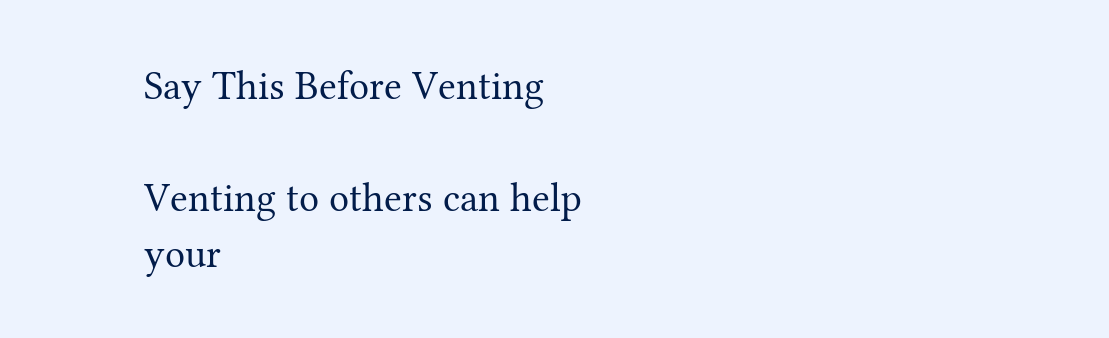Say This Before Venting

Venting to others can help your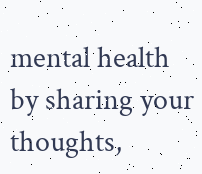mental health by sharing your thoughts,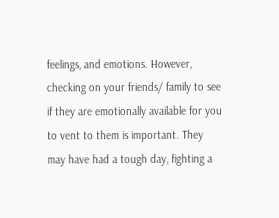feelings, and emotions. However, checking on your friends/ family to see if they are emotionally available for you to vent to them is important. They may have had a tough day, fighting a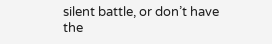silent battle, or don’t have the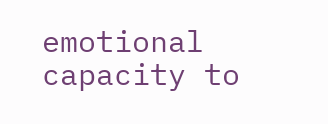emotional capacity to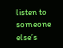listen to someone else’s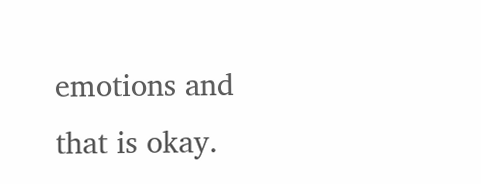emotions and that is okay.